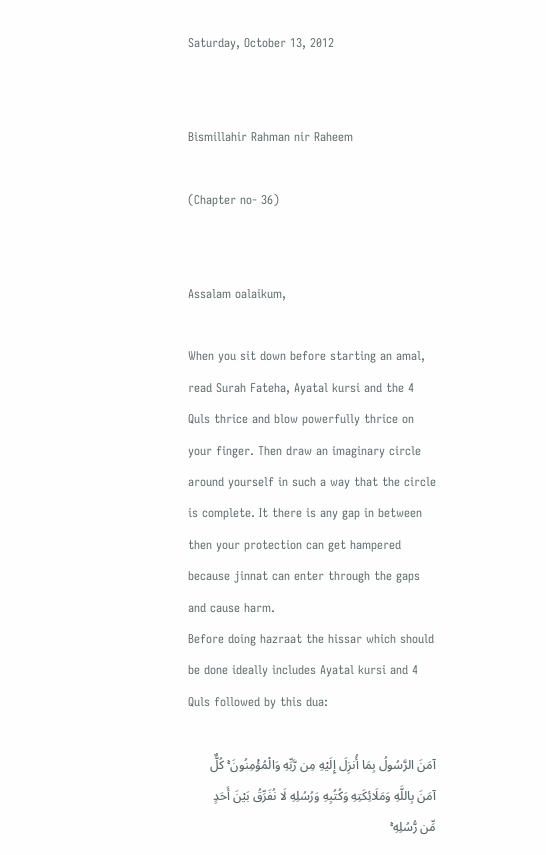Saturday, October 13, 2012


Bismillahir Rahman nir Raheem

(Chapter no- 36)


Assalam oalaikum,

When you sit down before starting an amal, read Surah Fateha, Ayatal kursi and the 4 Quls thrice and blow powerfully thrice on your finger. Then draw an imaginary circle around yourself in such a way that the circle is complete. It there is any gap in between then your protection can get hampered because jinnat can enter through the gaps and cause harm.
Before doing hazraat the hissar which should be done ideally includes Ayatal kursi and 4 Quls followed by this dua:

آمَنَ الرَّسُولُ بِمَا أُنزِلَ إِلَيْهِ مِن رَّبِّهِ وَالْمُؤْمِنُونَ ۚ كُلٌّ آمَنَ بِاللَّهِ وَمَلَائِكَتِهِ وَكُتُبِهِ وَرُسُلِهِ لَا نُفَرِّقُ بَيْنَ أَحَدٍ مِّن رُّسُلِهِ ۚ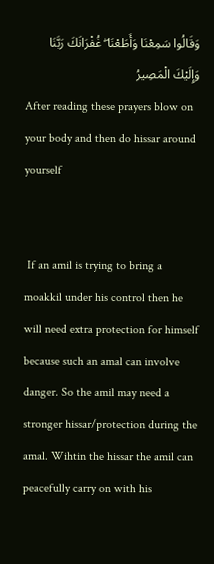وَقَالُوا سَمِعْنَا وَأَطَعْنَا ۖ غُفْرَانَكَ رَبَّنَا وَإِلَيْكَ الْمَصِيرُ
After reading these prayers blow on your body and then do hissar around yourself


 If an amil is trying to bring a moakkil under his control then he will need extra protection for himself because such an amal can involve danger. So the amil may need a stronger hissar/protection during the amal. Wihtin the hissar the amil can peacefully carry on with his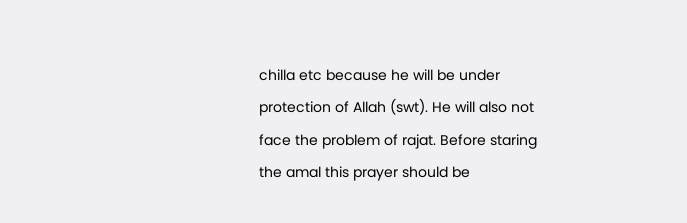chilla etc because he will be under protection of Allah (swt). He will also not face the problem of rajat. Before staring the amal this prayer should be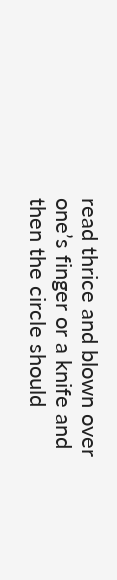read thrice and blown over one’s finger or a knife and then the circle should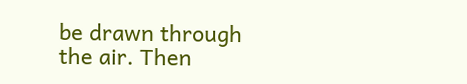be drawn through the air. Then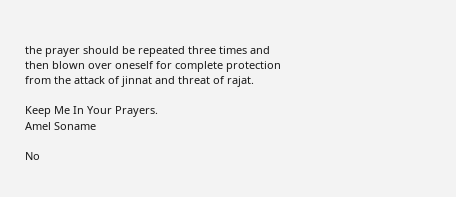the prayer should be repeated three times and then blown over oneself for complete protection from the attack of jinnat and threat of rajat.

Keep Me In Your Prayers.
Amel Soname

No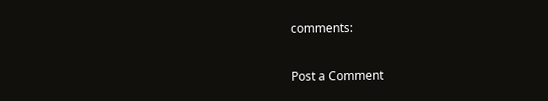comments:

Post a Comment